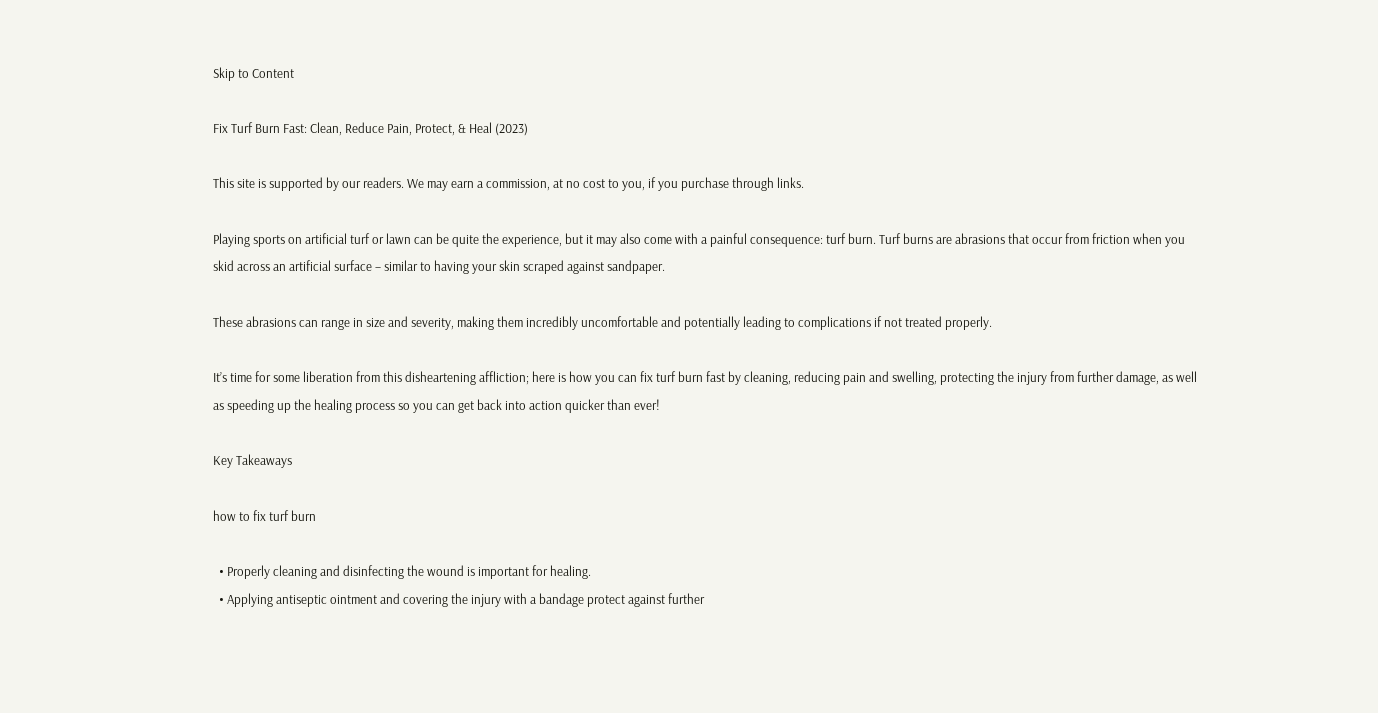Skip to Content

Fix Turf Burn Fast: Clean, Reduce Pain, Protect, & Heal (2023)

This site is supported by our readers. We may earn a commission, at no cost to you, if you purchase through links.

Playing sports on artificial turf or lawn can be quite the experience, but it may also come with a painful consequence: turf burn. Turf burns are abrasions that occur from friction when you skid across an artificial surface – similar to having your skin scraped against sandpaper.

These abrasions can range in size and severity, making them incredibly uncomfortable and potentially leading to complications if not treated properly.

It’s time for some liberation from this disheartening affliction; here is how you can fix turf burn fast by cleaning, reducing pain and swelling, protecting the injury from further damage, as well as speeding up the healing process so you can get back into action quicker than ever!

Key Takeaways

how to fix turf burn

  • Properly cleaning and disinfecting the wound is important for healing.
  • Applying antiseptic ointment and covering the injury with a bandage protect against further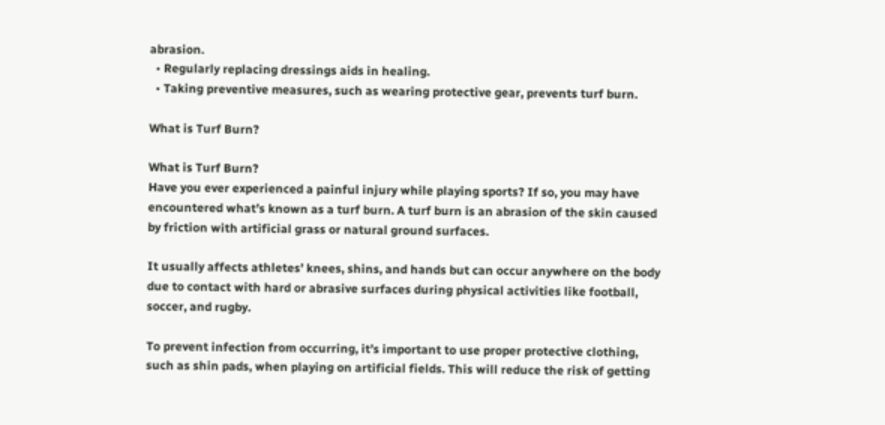abrasion.
  • Regularly replacing dressings aids in healing.
  • Taking preventive measures, such as wearing protective gear, prevents turf burn.

What is Turf Burn?

What is Turf Burn?
Have you ever experienced a painful injury while playing sports? If so, you may have encountered what’s known as a turf burn. A turf burn is an abrasion of the skin caused by friction with artificial grass or natural ground surfaces.

It usually affects athletes’ knees, shins, and hands but can occur anywhere on the body due to contact with hard or abrasive surfaces during physical activities like football, soccer, and rugby.

To prevent infection from occurring, it’s important to use proper protective clothing, such as shin pads, when playing on artificial fields. This will reduce the risk of getting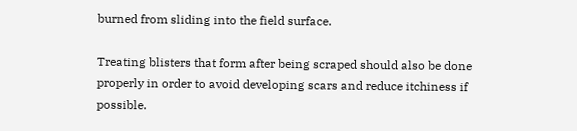burned from sliding into the field surface.

Treating blisters that form after being scraped should also be done properly in order to avoid developing scars and reduce itchiness if possible.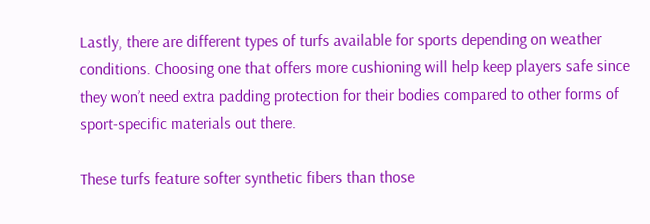Lastly, there are different types of turfs available for sports depending on weather conditions. Choosing one that offers more cushioning will help keep players safe since they won’t need extra padding protection for their bodies compared to other forms of sport-specific materials out there.

These turfs feature softer synthetic fibers than those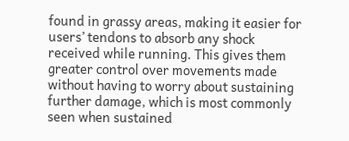found in grassy areas, making it easier for users’ tendons to absorb any shock received while running. This gives them greater control over movements made without having to worry about sustaining further damage, which is most commonly seen when sustained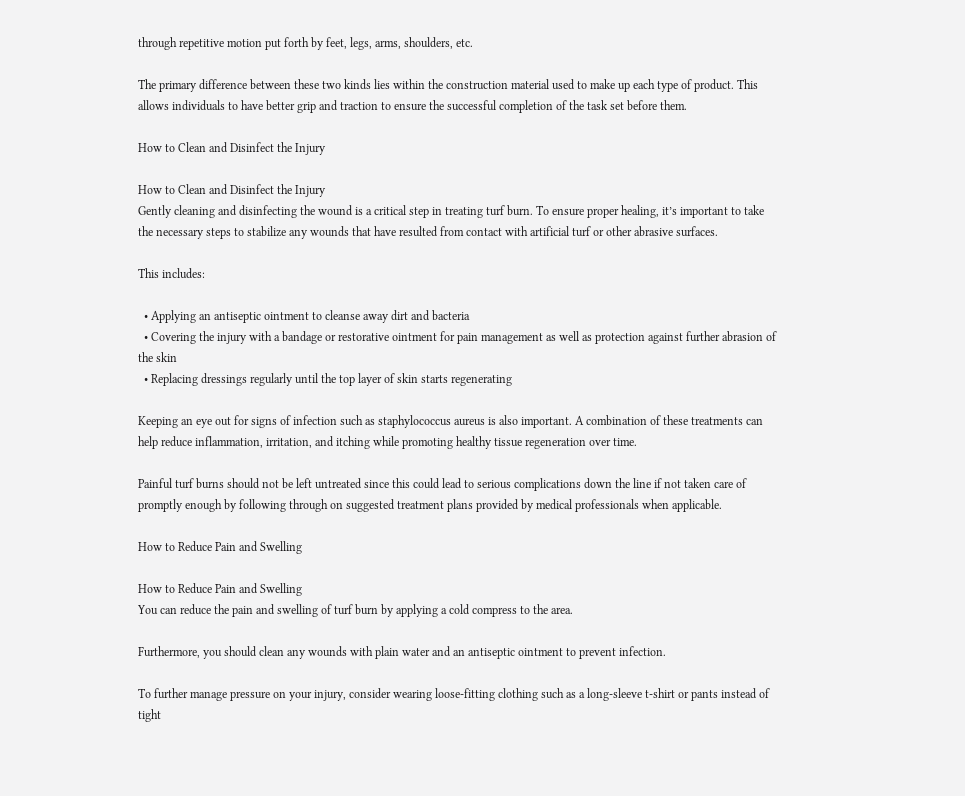through repetitive motion put forth by feet, legs, arms, shoulders, etc.

The primary difference between these two kinds lies within the construction material used to make up each type of product. This allows individuals to have better grip and traction to ensure the successful completion of the task set before them.

How to Clean and Disinfect the Injury

How to Clean and Disinfect the Injury
Gently cleaning and disinfecting the wound is a critical step in treating turf burn. To ensure proper healing, it’s important to take the necessary steps to stabilize any wounds that have resulted from contact with artificial turf or other abrasive surfaces.

This includes:

  • Applying an antiseptic ointment to cleanse away dirt and bacteria
  • Covering the injury with a bandage or restorative ointment for pain management as well as protection against further abrasion of the skin
  • Replacing dressings regularly until the top layer of skin starts regenerating

Keeping an eye out for signs of infection such as staphylococcus aureus is also important. A combination of these treatments can help reduce inflammation, irritation, and itching while promoting healthy tissue regeneration over time.

Painful turf burns should not be left untreated since this could lead to serious complications down the line if not taken care of promptly enough by following through on suggested treatment plans provided by medical professionals when applicable.

How to Reduce Pain and Swelling

How to Reduce Pain and Swelling
You can reduce the pain and swelling of turf burn by applying a cold compress to the area.

Furthermore, you should clean any wounds with plain water and an antiseptic ointment to prevent infection.

To further manage pressure on your injury, consider wearing loose-fitting clothing such as a long-sleeve t-shirt or pants instead of tight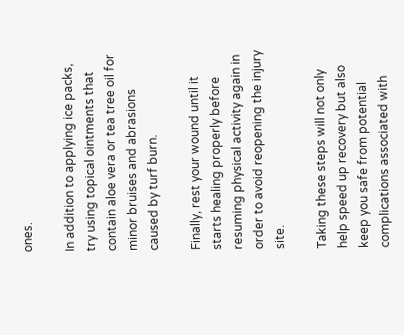ones.

In addition to applying ice packs, try using topical ointments that contain aloe vera or tea tree oil for minor bruises and abrasions caused by turf burn.

Finally, rest your wound until it starts healing properly before resuming physical activity again in order to avoid reopening the injury site.

Taking these steps will not only help speed up recovery but also keep you safe from potential complications associated with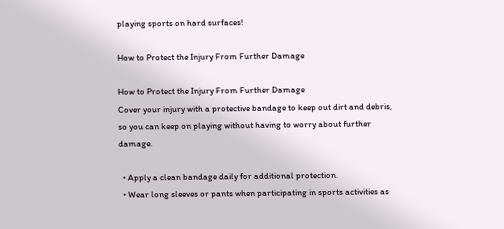playing sports on hard surfaces!

How to Protect the Injury From Further Damage

How to Protect the Injury From Further Damage
Cover your injury with a protective bandage to keep out dirt and debris, so you can keep on playing without having to worry about further damage.

  • Apply a clean bandage daily for additional protection.
  • Wear long sleeves or pants when participating in sports activities as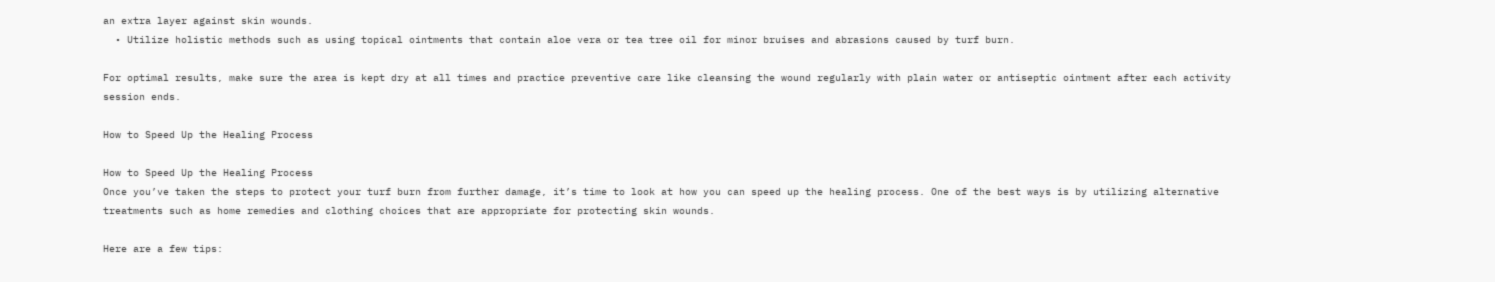an extra layer against skin wounds.
  • Utilize holistic methods such as using topical ointments that contain aloe vera or tea tree oil for minor bruises and abrasions caused by turf burn.

For optimal results, make sure the area is kept dry at all times and practice preventive care like cleansing the wound regularly with plain water or antiseptic ointment after each activity session ends.

How to Speed Up the Healing Process

How to Speed Up the Healing Process
Once you’ve taken the steps to protect your turf burn from further damage, it’s time to look at how you can speed up the healing process. One of the best ways is by utilizing alternative treatments such as home remedies and clothing choices that are appropriate for protecting skin wounds.

Here are a few tips: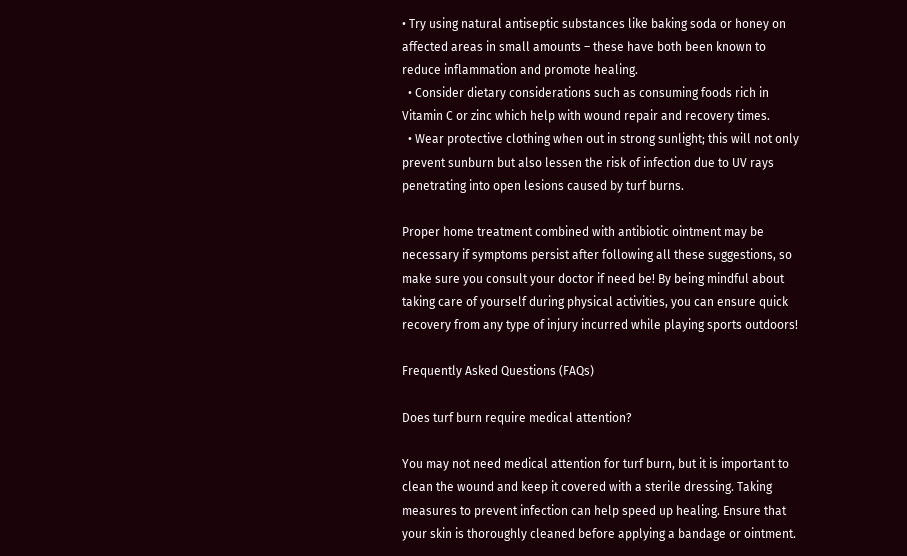• Try using natural antiseptic substances like baking soda or honey on affected areas in small amounts – these have both been known to reduce inflammation and promote healing.
  • Consider dietary considerations such as consuming foods rich in Vitamin C or zinc which help with wound repair and recovery times.
  • Wear protective clothing when out in strong sunlight; this will not only prevent sunburn but also lessen the risk of infection due to UV rays penetrating into open lesions caused by turf burns.

Proper home treatment combined with antibiotic ointment may be necessary if symptoms persist after following all these suggestions, so make sure you consult your doctor if need be! By being mindful about taking care of yourself during physical activities, you can ensure quick recovery from any type of injury incurred while playing sports outdoors!

Frequently Asked Questions (FAQs)

Does turf burn require medical attention?

You may not need medical attention for turf burn, but it is important to clean the wound and keep it covered with a sterile dressing. Taking measures to prevent infection can help speed up healing. Ensure that your skin is thoroughly cleaned before applying a bandage or ointment.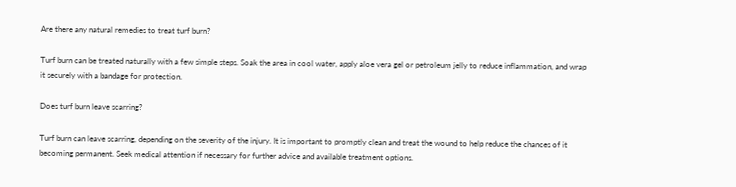Are there any natural remedies to treat turf burn?

Turf burn can be treated naturally with a few simple steps. Soak the area in cool water, apply aloe vera gel or petroleum jelly to reduce inflammation, and wrap it securely with a bandage for protection.

Does turf burn leave scarring?

Turf burn can leave scarring, depending on the severity of the injury. It is important to promptly clean and treat the wound to help reduce the chances of it becoming permanent. Seek medical attention if necessary for further advice and available treatment options.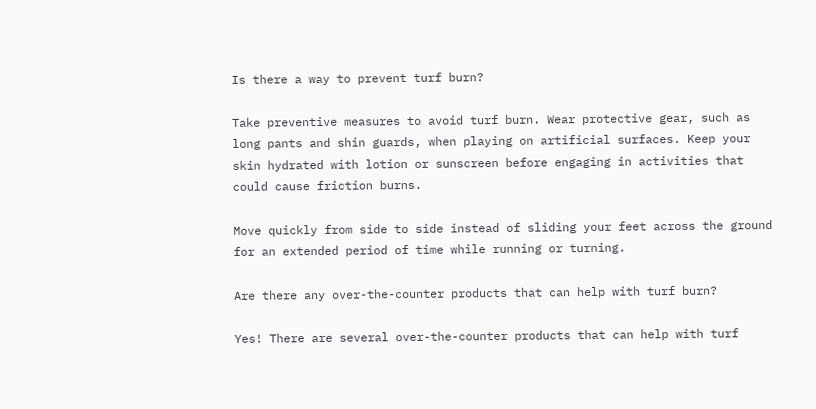Is there a way to prevent turf burn?

Take preventive measures to avoid turf burn. Wear protective gear, such as long pants and shin guards, when playing on artificial surfaces. Keep your skin hydrated with lotion or sunscreen before engaging in activities that could cause friction burns.

Move quickly from side to side instead of sliding your feet across the ground for an extended period of time while running or turning.

Are there any over-the-counter products that can help with turf burn?

Yes! There are several over-the-counter products that can help with turf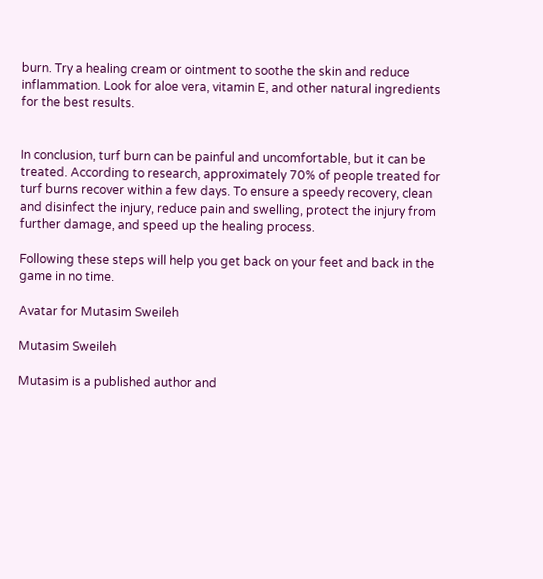burn. Try a healing cream or ointment to soothe the skin and reduce inflammation. Look for aloe vera, vitamin E, and other natural ingredients for the best results.


In conclusion, turf burn can be painful and uncomfortable, but it can be treated. According to research, approximately 70% of people treated for turf burns recover within a few days. To ensure a speedy recovery, clean and disinfect the injury, reduce pain and swelling, protect the injury from further damage, and speed up the healing process.

Following these steps will help you get back on your feet and back in the game in no time.

Avatar for Mutasim Sweileh

Mutasim Sweileh

Mutasim is a published author and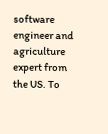software engineer and agriculture expert from the US. To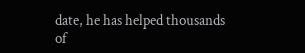date, he has helped thousands of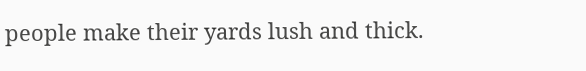people make their yards lush and thick.